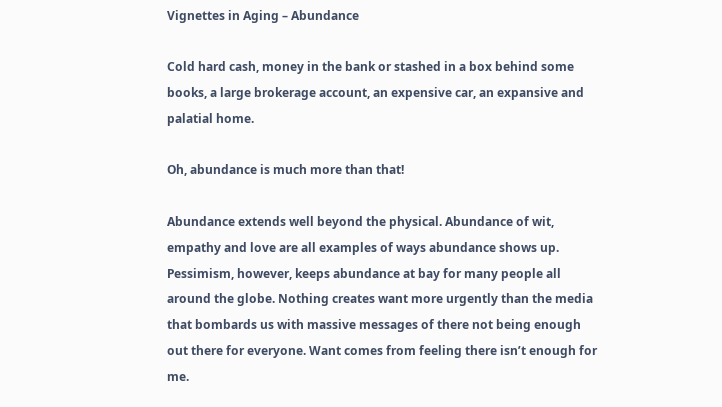Vignettes in Aging – Abundance

Cold hard cash, money in the bank or stashed in a box behind some books, a large brokerage account, an expensive car, an expansive and palatial home.

Oh, abundance is much more than that!

Abundance extends well beyond the physical. Abundance of wit, empathy and love are all examples of ways abundance shows up. Pessimism, however, keeps abundance at bay for many people all around the globe. Nothing creates want more urgently than the media that bombards us with massive messages of there not being enough out there for everyone. Want comes from feeling there isn’t enough for me.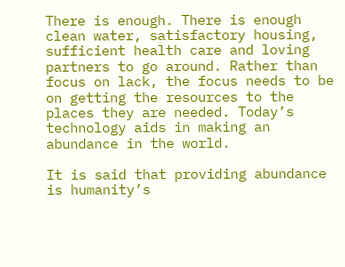There is enough. There is enough clean water, satisfactory housing, sufficient health care and loving partners to go around. Rather than focus on lack, the focus needs to be on getting the resources to the places they are needed. Today’s technology aids in making an abundance in the world.

It is said that providing abundance is humanity’s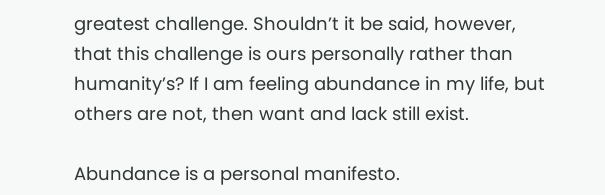greatest challenge. Shouldn’t it be said, however, that this challenge is ours personally rather than humanity’s? If I am feeling abundance in my life, but others are not, then want and lack still exist.

Abundance is a personal manifesto.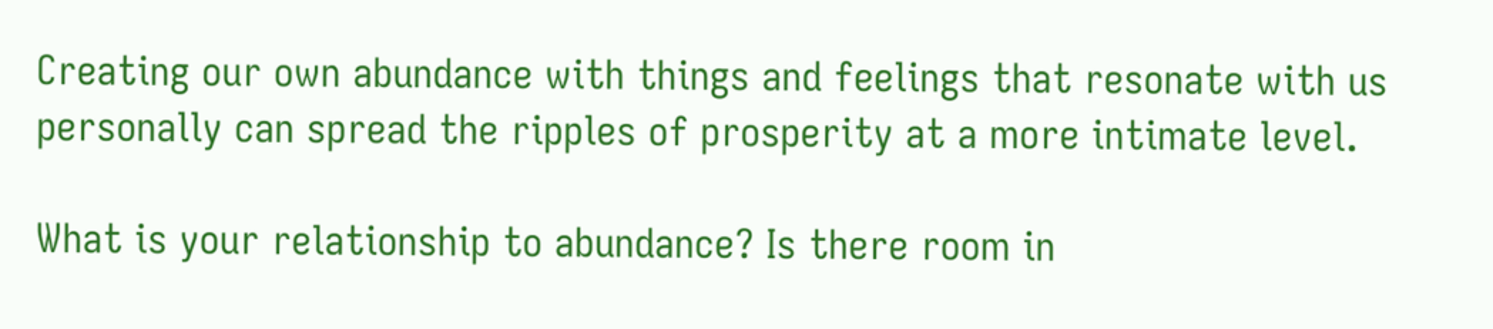Creating our own abundance with things and feelings that resonate with us personally can spread the ripples of prosperity at a more intimate level.

What is your relationship to abundance? Is there room in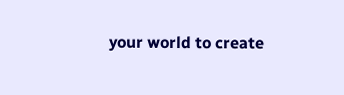your world to create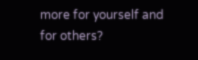more for yourself and for others?